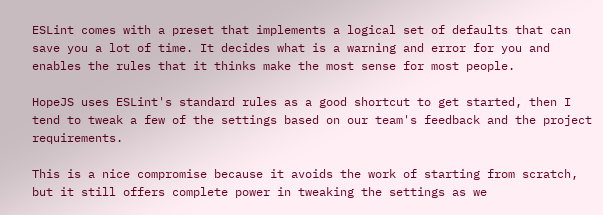ESLint comes with a preset that implements a logical set of defaults that can save you a lot of time. It decides what is a warning and error for you and enables the rules that it thinks make the most sense for most people.

HopeJS uses ESLint's standard rules as a good shortcut to get started, then I tend to tweak a few of the settings based on our team's feedback and the project requirements.

This is a nice compromise because it avoids the work of starting from scratch, but it still offers complete power in tweaking the settings as we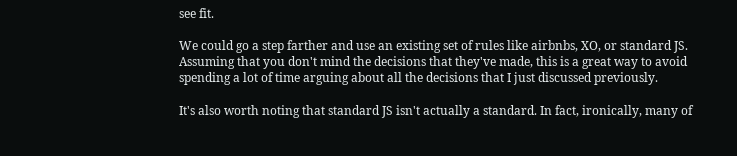see fit.

We could go a step farther and use an existing set of rules like airbnbs, XO, or standard JS. Assuming that you don't mind the decisions that they've made, this is a great way to avoid spending a lot of time arguing about all the decisions that I just discussed previously.

It's also worth noting that standard JS isn't actually a standard. In fact, ironically, many of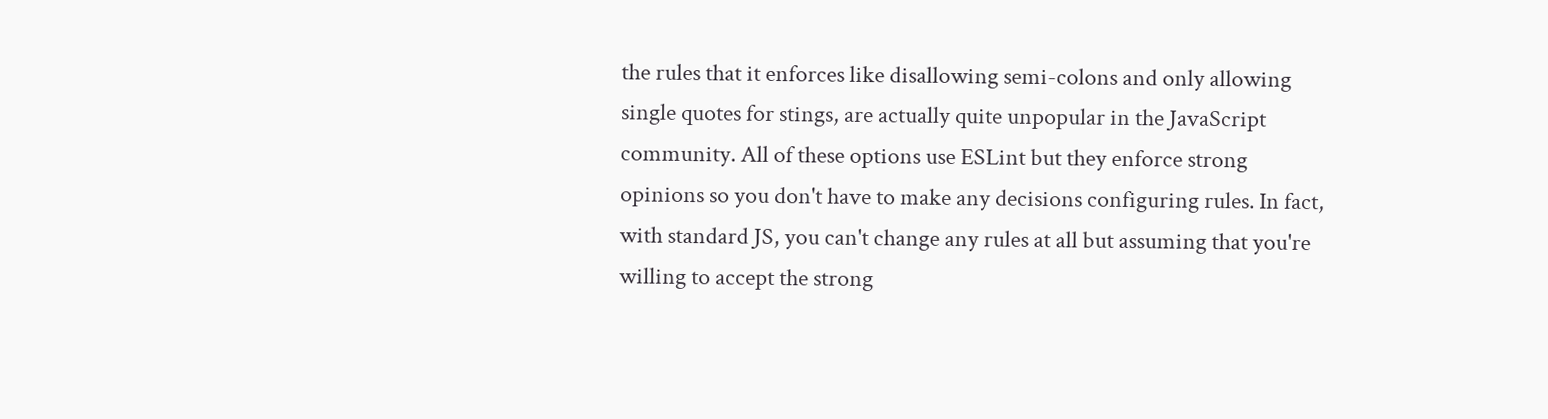the rules that it enforces like disallowing semi-colons and only allowing single quotes for stings, are actually quite unpopular in the JavaScript community. All of these options use ESLint but they enforce strong opinions so you don't have to make any decisions configuring rules. In fact, with standard JS, you can't change any rules at all but assuming that you're willing to accept the strong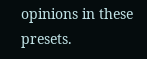opinions in these presets.